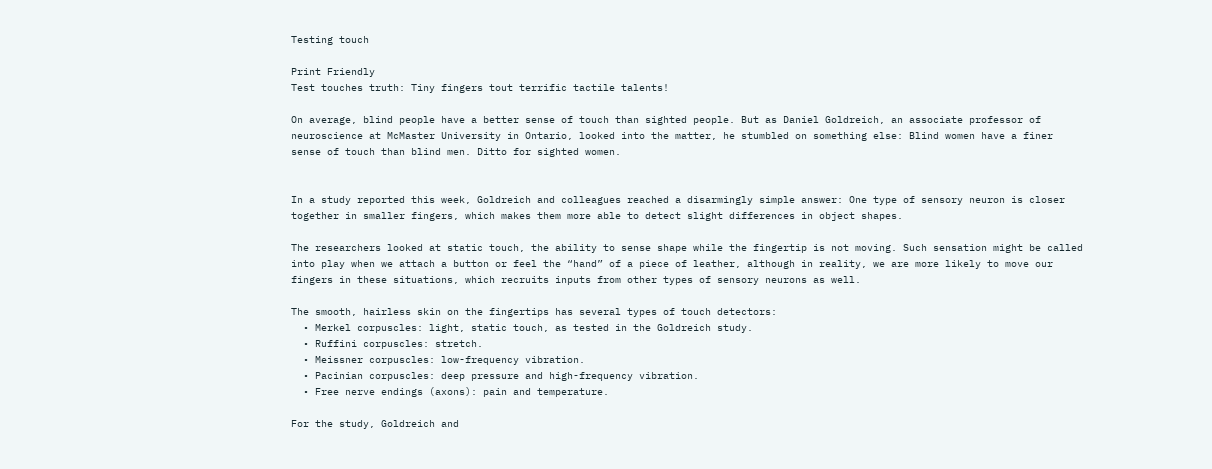Testing touch

Print Friendly
Test touches truth: Tiny fingers tout terrific tactile talents!

On average, blind people have a better sense of touch than sighted people. But as Daniel Goldreich, an associate professor of neuroscience at McMaster University in Ontario, looked into the matter, he stumbled on something else: Blind women have a finer sense of touch than blind men. Ditto for sighted women.


In a study reported this week, Goldreich and colleagues reached a disarmingly simple answer: One type of sensory neuron is closer together in smaller fingers, which makes them more able to detect slight differences in object shapes.

The researchers looked at static touch, the ability to sense shape while the fingertip is not moving. Such sensation might be called into play when we attach a button or feel the “hand” of a piece of leather, although in reality, we are more likely to move our fingers in these situations, which recruits inputs from other types of sensory neurons as well.

The smooth, hairless skin on the fingertips has several types of touch detectors:
  • Merkel corpuscles: light, static touch, as tested in the Goldreich study.
  • Ruffini corpuscles: stretch.
  • Meissner corpuscles: low-frequency vibration.
  • Pacinian corpuscles: deep pressure and high-frequency vibration.
  • Free nerve endings (axons): pain and temperature.

For the study, Goldreich and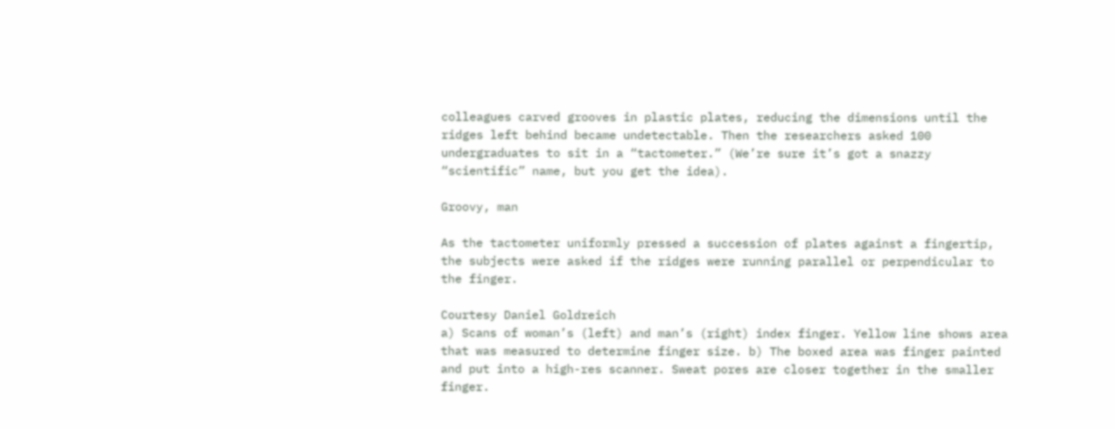colleagues carved grooves in plastic plates, reducing the dimensions until the ridges left behind became undetectable. Then the researchers asked 100 undergraduates to sit in a “tactometer.” (We’re sure it’s got a snazzy “scientific” name, but you get the idea).

Groovy, man

As the tactometer uniformly pressed a succession of plates against a fingertip, the subjects were asked if the ridges were running parallel or perpendicular to the finger.

Courtesy Daniel Goldreich
a) Scans of woman’s (left) and man’s (right) index finger. Yellow line shows area that was measured to determine finger size. b) The boxed area was finger painted and put into a high-res scanner. Sweat pores are closer together in the smaller finger.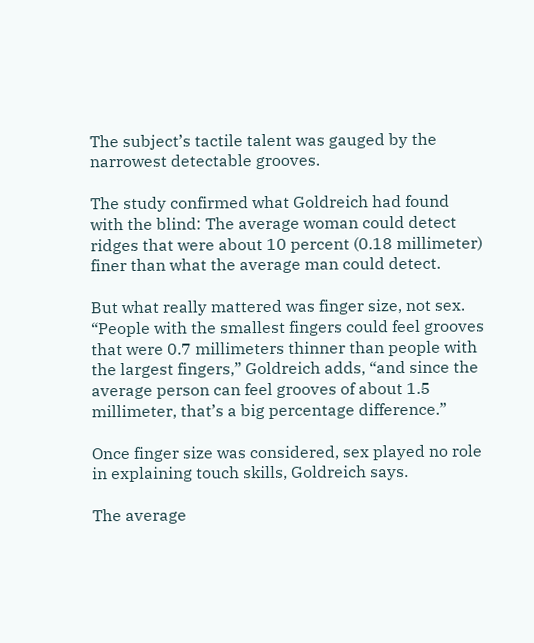The subject’s tactile talent was gauged by the narrowest detectable grooves.

The study confirmed what Goldreich had found with the blind: The average woman could detect ridges that were about 10 percent (0.18 millimeter) finer than what the average man could detect.

But what really mattered was finger size, not sex. “People with the smallest fingers could feel grooves that were 0.7 millimeters thinner than people with the largest fingers,” Goldreich adds, “and since the average person can feel grooves of about 1.5 millimeter, that’s a big percentage difference.”

Once finger size was considered, sex played no role in explaining touch skills, Goldreich says.

The average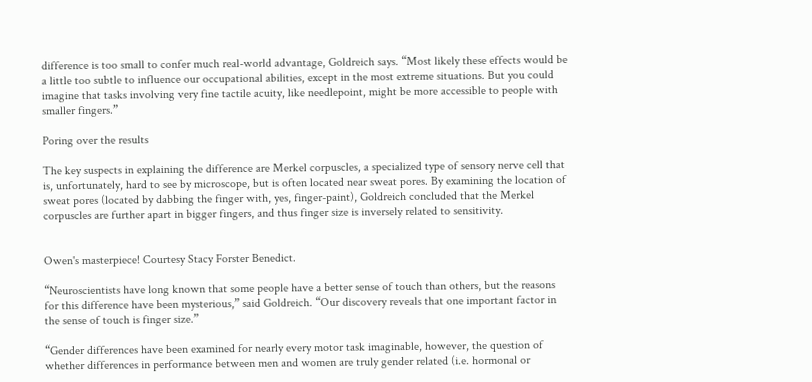difference is too small to confer much real-world advantage, Goldreich says. “Most likely these effects would be a little too subtle to influence our occupational abilities, except in the most extreme situations. But you could imagine that tasks involving very fine tactile acuity, like needlepoint, might be more accessible to people with smaller fingers.”

Poring over the results

The key suspects in explaining the difference are Merkel corpuscles, a specialized type of sensory nerve cell that is, unfortunately, hard to see by microscope, but is often located near sweat pores. By examining the location of sweat pores (located by dabbing the finger with, yes, finger-paint), Goldreich concluded that the Merkel corpuscles are further apart in bigger fingers, and thus finger size is inversely related to sensitivity.


Owen's masterpiece! Courtesy Stacy Forster Benedict.

“Neuroscientists have long known that some people have a better sense of touch than others, but the reasons for this difference have been mysterious,” said Goldreich. “Our discovery reveals that one important factor in the sense of touch is finger size.”

“Gender differences have been examined for nearly every motor task imaginable, however, the question of whether differences in performance between men and women are truly gender related (i.e. hormonal or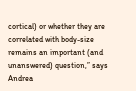cortical) or whether they are correlated with body-size remains an important (and unanswered) question,” says Andrea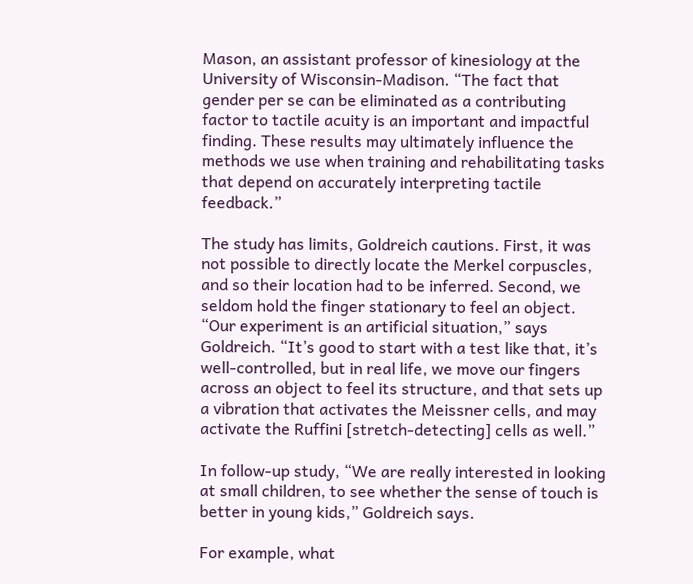Mason, an assistant professor of kinesiology at the University of Wisconsin-Madison. “The fact that gender per se can be eliminated as a contributing factor to tactile acuity is an important and impactful finding. These results may ultimately influence the methods we use when training and rehabilitating tasks that depend on accurately interpreting tactile feedback.”

The study has limits, Goldreich cautions. First, it was not possible to directly locate the Merkel corpuscles, and so their location had to be inferred. Second, we seldom hold the finger stationary to feel an object. “Our experiment is an artificial situation,” says Goldreich. “It’s good to start with a test like that, it’s well-controlled, but in real life, we move our fingers across an object to feel its structure, and that sets up a vibration that activates the Meissner cells, and may activate the Ruffini [stretch-detecting] cells as well.”

In follow-up study, “We are really interested in looking at small children, to see whether the sense of touch is better in young kids,” Goldreich says.

For example, what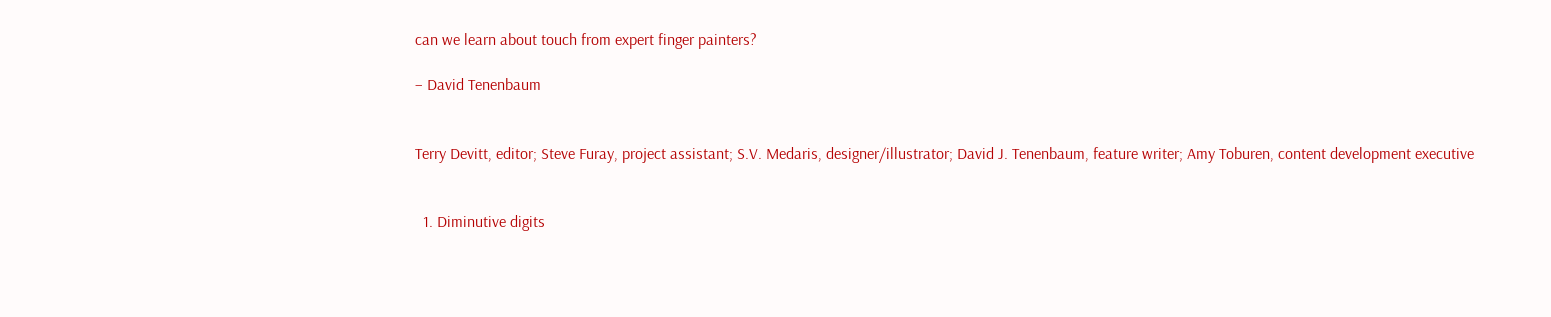can we learn about touch from expert finger painters?

– David Tenenbaum


Terry Devitt, editor; Steve Furay, project assistant; S.V. Medaris, designer/illustrator; David J. Tenenbaum, feature writer; Amy Toburen, content development executive


  1. Diminutive digits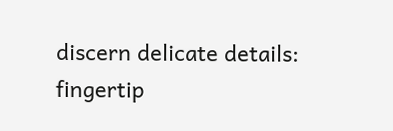discern delicate details: fingertip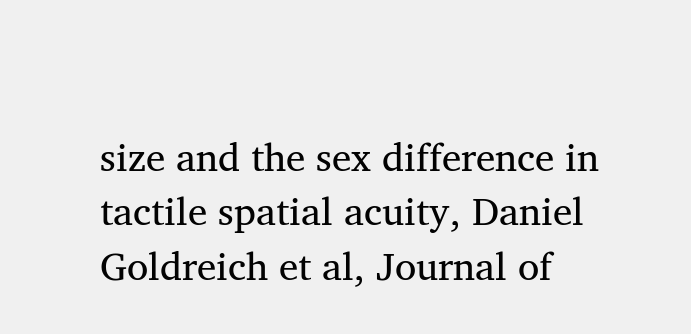size and the sex difference in tactile spatial acuity, Daniel Goldreich et al, Journal of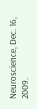Neuroscience, Dec. 16, 2009.